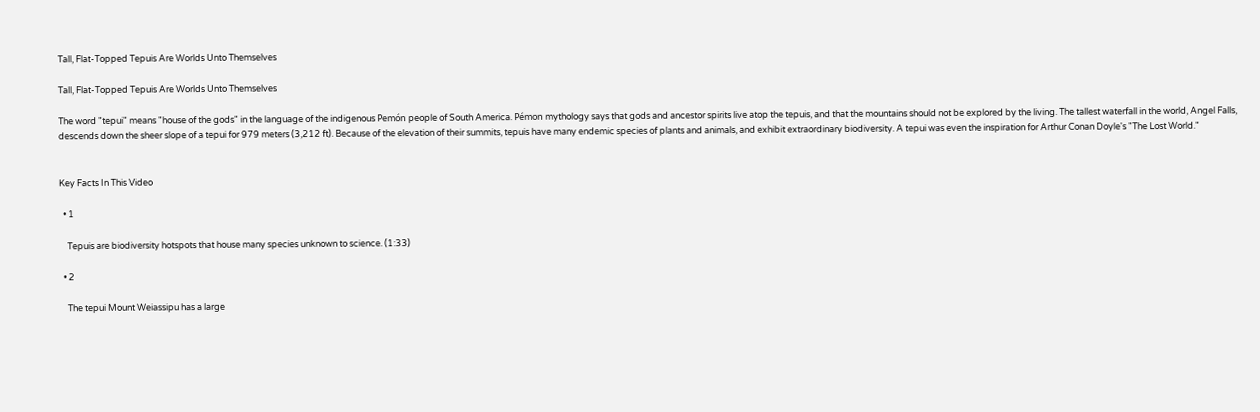Tall, Flat-Topped Tepuis Are Worlds Unto Themselves

Tall, Flat-Topped Tepuis Are Worlds Unto Themselves

The word "tepui" means "house of the gods" in the language of the indigenous Pemón people of South America. Pémon mythology says that gods and ancestor spirits live atop the tepuis, and that the mountains should not be explored by the living. The tallest waterfall in the world, Angel Falls, descends down the sheer slope of a tepui for 979 meters (3,212 ft). Because of the elevation of their summits, tepuis have many endemic species of plants and animals, and exhibit extraordinary biodiversity. A tepui was even the inspiration for Arthur Conan Doyle's "The Lost World."


Key Facts In This Video

  • 1

    Tepuis are biodiversity hotspots that house many species unknown to science. (1:33)

  • 2

    The tepui Mount Weiassipu has a large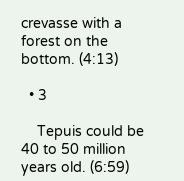crevasse with a forest on the bottom. (4:13)

  • 3

    Tepuis could be 40 to 50 million years old. (6:59)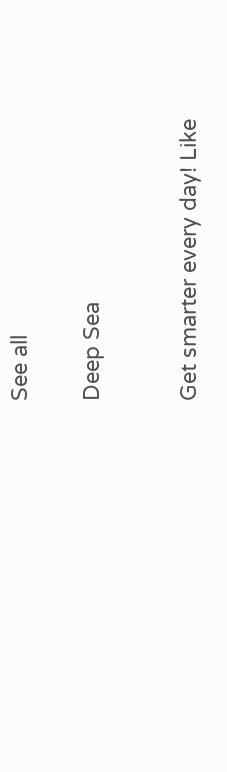See all


Deep Sea



Get smarter every day! Like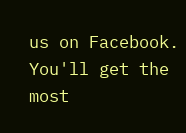us on Facebook.
You'll get the most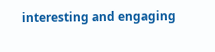interesting and engaging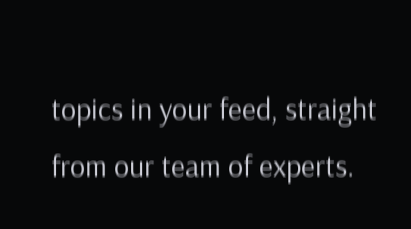topics in your feed, straight from our team of experts.